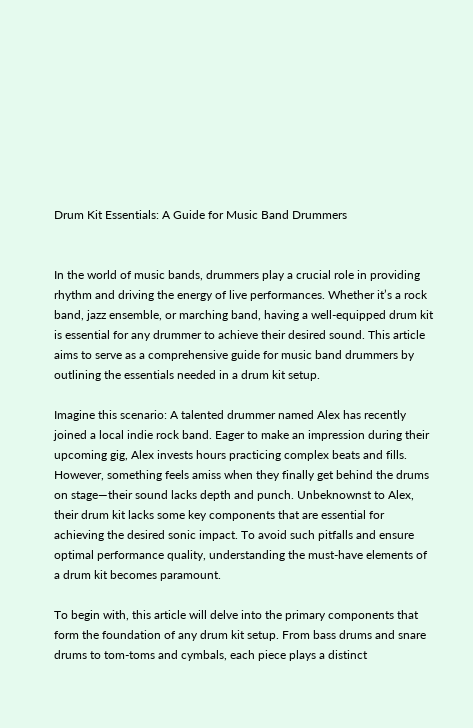Drum Kit Essentials: A Guide for Music Band Drummers


In the world of music bands, drummers play a crucial role in providing rhythm and driving the energy of live performances. Whether it’s a rock band, jazz ensemble, or marching band, having a well-equipped drum kit is essential for any drummer to achieve their desired sound. This article aims to serve as a comprehensive guide for music band drummers by outlining the essentials needed in a drum kit setup.

Imagine this scenario: A talented drummer named Alex has recently joined a local indie rock band. Eager to make an impression during their upcoming gig, Alex invests hours practicing complex beats and fills. However, something feels amiss when they finally get behind the drums on stage—their sound lacks depth and punch. Unbeknownst to Alex, their drum kit lacks some key components that are essential for achieving the desired sonic impact. To avoid such pitfalls and ensure optimal performance quality, understanding the must-have elements of a drum kit becomes paramount.

To begin with, this article will delve into the primary components that form the foundation of any drum kit setup. From bass drums and snare drums to tom-toms and cymbals, each piece plays a distinct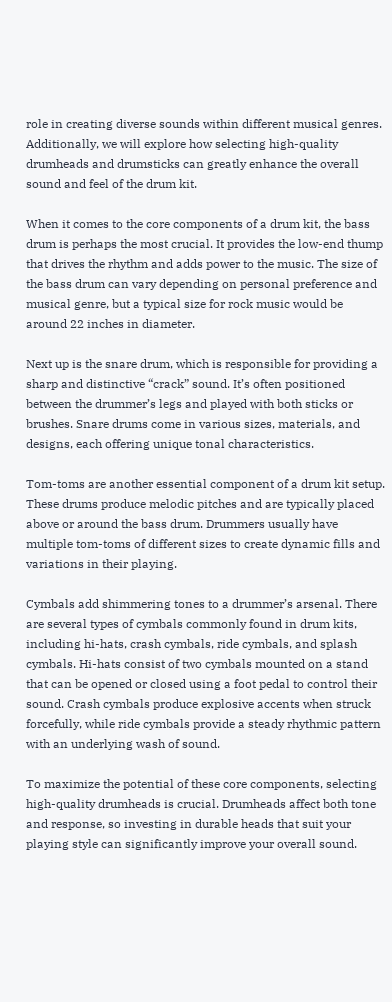role in creating diverse sounds within different musical genres. Additionally, we will explore how selecting high-quality drumheads and drumsticks can greatly enhance the overall sound and feel of the drum kit.

When it comes to the core components of a drum kit, the bass drum is perhaps the most crucial. It provides the low-end thump that drives the rhythm and adds power to the music. The size of the bass drum can vary depending on personal preference and musical genre, but a typical size for rock music would be around 22 inches in diameter.

Next up is the snare drum, which is responsible for providing a sharp and distinctive “crack” sound. It’s often positioned between the drummer’s legs and played with both sticks or brushes. Snare drums come in various sizes, materials, and designs, each offering unique tonal characteristics.

Tom-toms are another essential component of a drum kit setup. These drums produce melodic pitches and are typically placed above or around the bass drum. Drummers usually have multiple tom-toms of different sizes to create dynamic fills and variations in their playing.

Cymbals add shimmering tones to a drummer’s arsenal. There are several types of cymbals commonly found in drum kits, including hi-hats, crash cymbals, ride cymbals, and splash cymbals. Hi-hats consist of two cymbals mounted on a stand that can be opened or closed using a foot pedal to control their sound. Crash cymbals produce explosive accents when struck forcefully, while ride cymbals provide a steady rhythmic pattern with an underlying wash of sound.

To maximize the potential of these core components, selecting high-quality drumheads is crucial. Drumheads affect both tone and response, so investing in durable heads that suit your playing style can significantly improve your overall sound.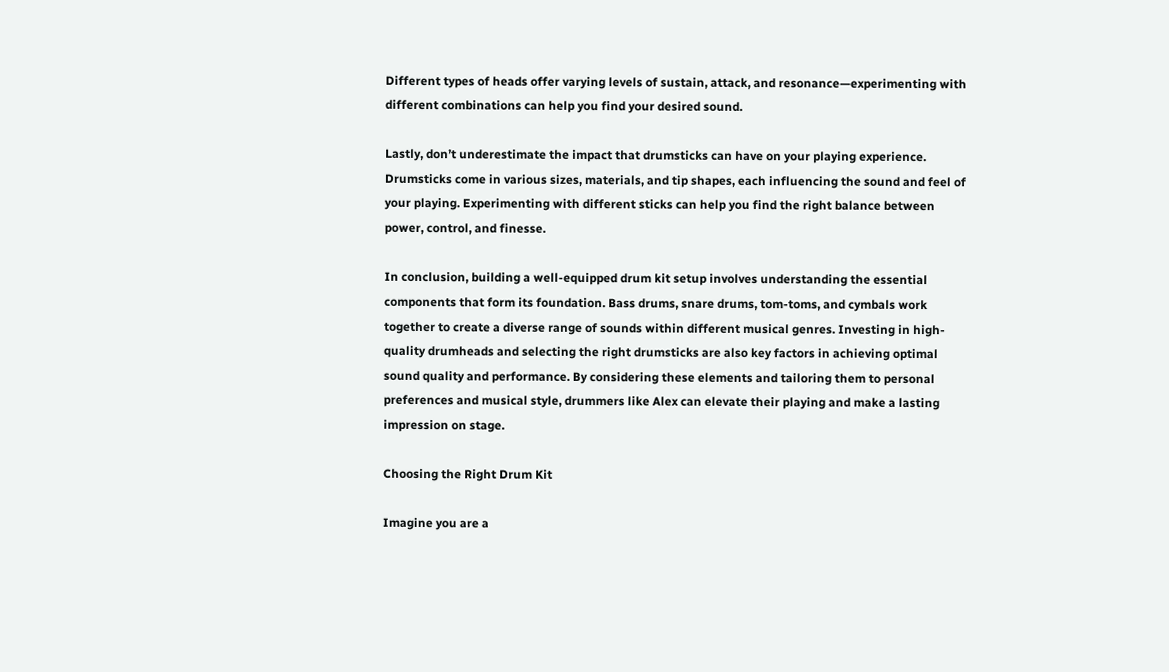Different types of heads offer varying levels of sustain, attack, and resonance—experimenting with different combinations can help you find your desired sound.

Lastly, don’t underestimate the impact that drumsticks can have on your playing experience. Drumsticks come in various sizes, materials, and tip shapes, each influencing the sound and feel of your playing. Experimenting with different sticks can help you find the right balance between power, control, and finesse.

In conclusion, building a well-equipped drum kit setup involves understanding the essential components that form its foundation. Bass drums, snare drums, tom-toms, and cymbals work together to create a diverse range of sounds within different musical genres. Investing in high-quality drumheads and selecting the right drumsticks are also key factors in achieving optimal sound quality and performance. By considering these elements and tailoring them to personal preferences and musical style, drummers like Alex can elevate their playing and make a lasting impression on stage.

Choosing the Right Drum Kit

Imagine you are a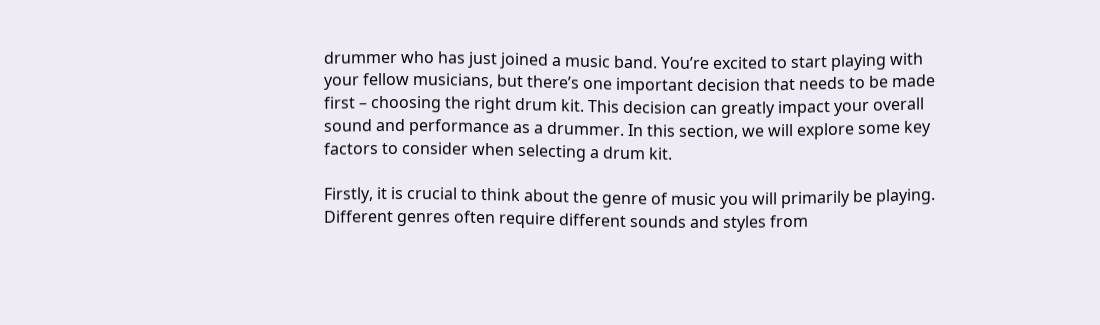drummer who has just joined a music band. You’re excited to start playing with your fellow musicians, but there’s one important decision that needs to be made first – choosing the right drum kit. This decision can greatly impact your overall sound and performance as a drummer. In this section, we will explore some key factors to consider when selecting a drum kit.

Firstly, it is crucial to think about the genre of music you will primarily be playing. Different genres often require different sounds and styles from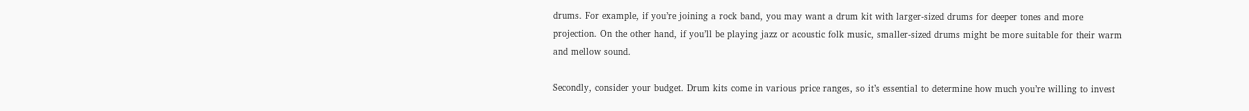drums. For example, if you’re joining a rock band, you may want a drum kit with larger-sized drums for deeper tones and more projection. On the other hand, if you’ll be playing jazz or acoustic folk music, smaller-sized drums might be more suitable for their warm and mellow sound.

Secondly, consider your budget. Drum kits come in various price ranges, so it’s essential to determine how much you’re willing to invest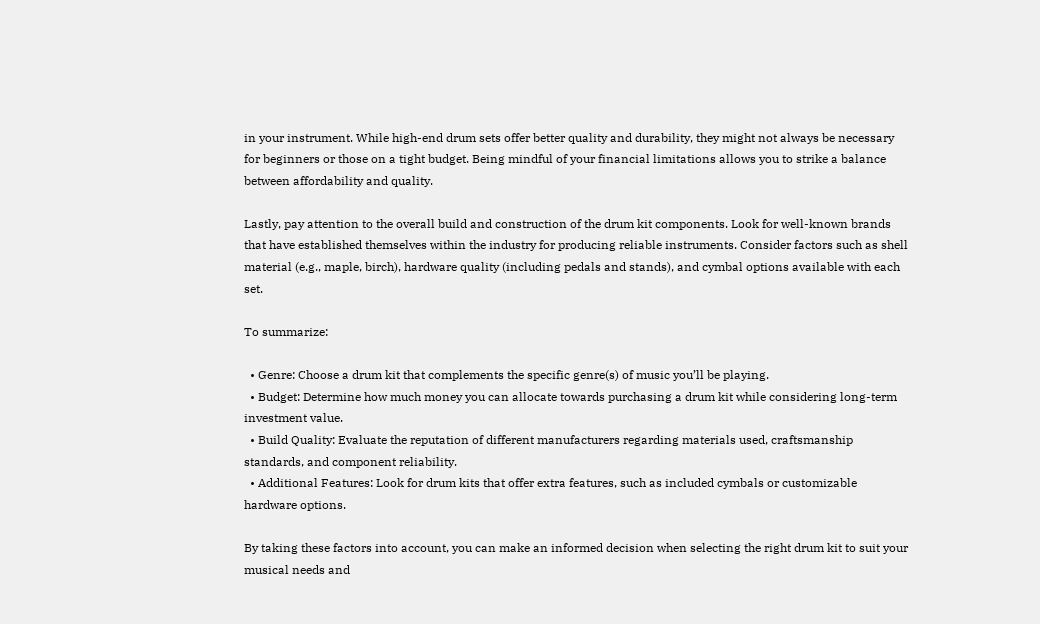in your instrument. While high-end drum sets offer better quality and durability, they might not always be necessary for beginners or those on a tight budget. Being mindful of your financial limitations allows you to strike a balance between affordability and quality.

Lastly, pay attention to the overall build and construction of the drum kit components. Look for well-known brands that have established themselves within the industry for producing reliable instruments. Consider factors such as shell material (e.g., maple, birch), hardware quality (including pedals and stands), and cymbal options available with each set.

To summarize:

  • Genre: Choose a drum kit that complements the specific genre(s) of music you’ll be playing.
  • Budget: Determine how much money you can allocate towards purchasing a drum kit while considering long-term investment value.
  • Build Quality: Evaluate the reputation of different manufacturers regarding materials used, craftsmanship standards, and component reliability.
  • Additional Features: Look for drum kits that offer extra features, such as included cymbals or customizable hardware options.

By taking these factors into account, you can make an informed decision when selecting the right drum kit to suit your musical needs and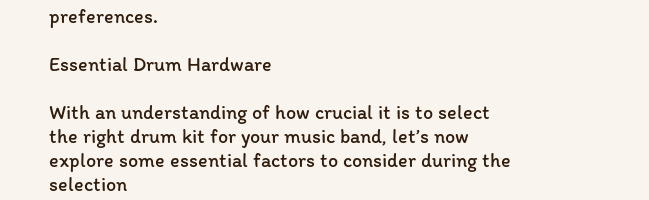preferences.

Essential Drum Hardware

With an understanding of how crucial it is to select the right drum kit for your music band, let’s now explore some essential factors to consider during the selection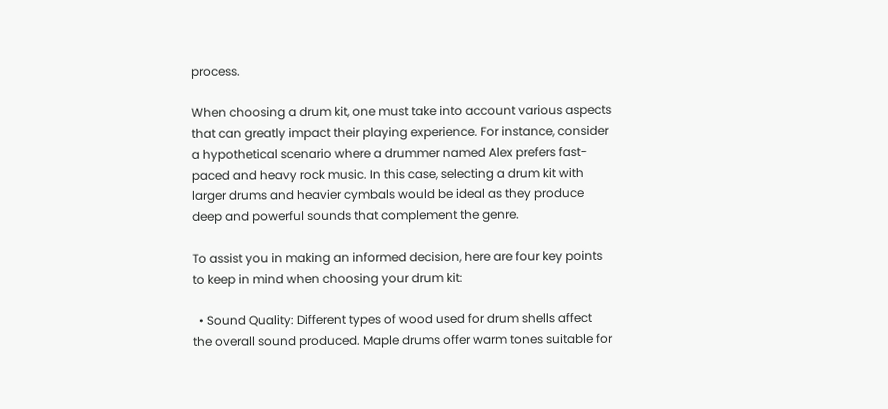process.

When choosing a drum kit, one must take into account various aspects that can greatly impact their playing experience. For instance, consider a hypothetical scenario where a drummer named Alex prefers fast-paced and heavy rock music. In this case, selecting a drum kit with larger drums and heavier cymbals would be ideal as they produce deep and powerful sounds that complement the genre.

To assist you in making an informed decision, here are four key points to keep in mind when choosing your drum kit:

  • Sound Quality: Different types of wood used for drum shells affect the overall sound produced. Maple drums offer warm tones suitable for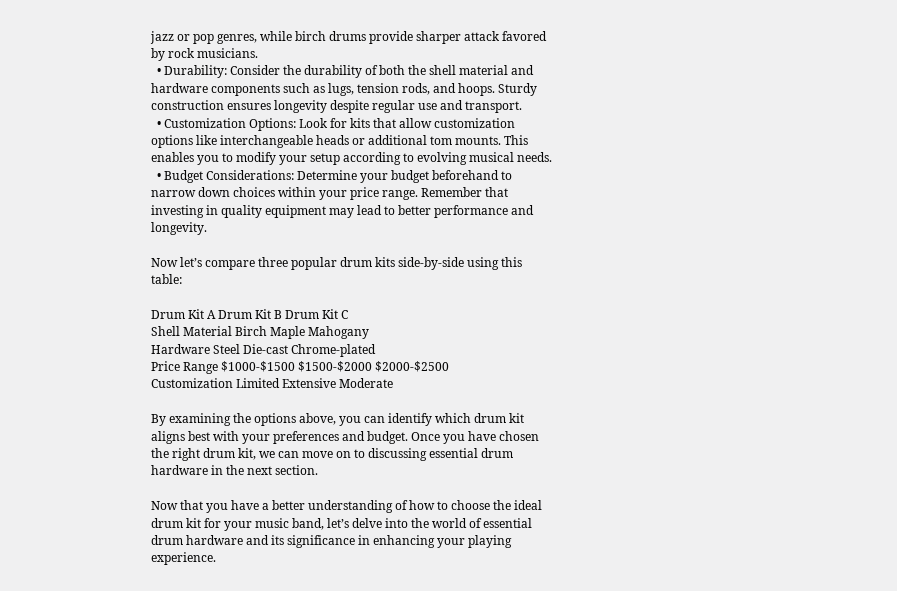jazz or pop genres, while birch drums provide sharper attack favored by rock musicians.
  • Durability: Consider the durability of both the shell material and hardware components such as lugs, tension rods, and hoops. Sturdy construction ensures longevity despite regular use and transport.
  • Customization Options: Look for kits that allow customization options like interchangeable heads or additional tom mounts. This enables you to modify your setup according to evolving musical needs.
  • Budget Considerations: Determine your budget beforehand to narrow down choices within your price range. Remember that investing in quality equipment may lead to better performance and longevity.

Now let’s compare three popular drum kits side-by-side using this table:

Drum Kit A Drum Kit B Drum Kit C
Shell Material Birch Maple Mahogany
Hardware Steel Die-cast Chrome-plated
Price Range $1000-$1500 $1500-$2000 $2000-$2500
Customization Limited Extensive Moderate

By examining the options above, you can identify which drum kit aligns best with your preferences and budget. Once you have chosen the right drum kit, we can move on to discussing essential drum hardware in the next section.

Now that you have a better understanding of how to choose the ideal drum kit for your music band, let’s delve into the world of essential drum hardware and its significance in enhancing your playing experience.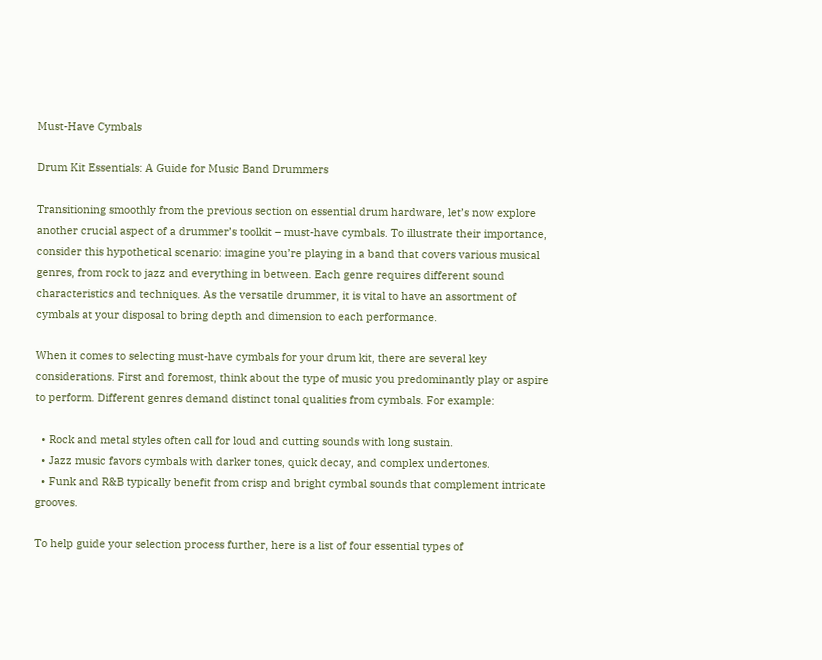Must-Have Cymbals

Drum Kit Essentials: A Guide for Music Band Drummers

Transitioning smoothly from the previous section on essential drum hardware, let’s now explore another crucial aspect of a drummer’s toolkit – must-have cymbals. To illustrate their importance, consider this hypothetical scenario: imagine you’re playing in a band that covers various musical genres, from rock to jazz and everything in between. Each genre requires different sound characteristics and techniques. As the versatile drummer, it is vital to have an assortment of cymbals at your disposal to bring depth and dimension to each performance.

When it comes to selecting must-have cymbals for your drum kit, there are several key considerations. First and foremost, think about the type of music you predominantly play or aspire to perform. Different genres demand distinct tonal qualities from cymbals. For example:

  • Rock and metal styles often call for loud and cutting sounds with long sustain.
  • Jazz music favors cymbals with darker tones, quick decay, and complex undertones.
  • Funk and R&B typically benefit from crisp and bright cymbal sounds that complement intricate grooves.

To help guide your selection process further, here is a list of four essential types of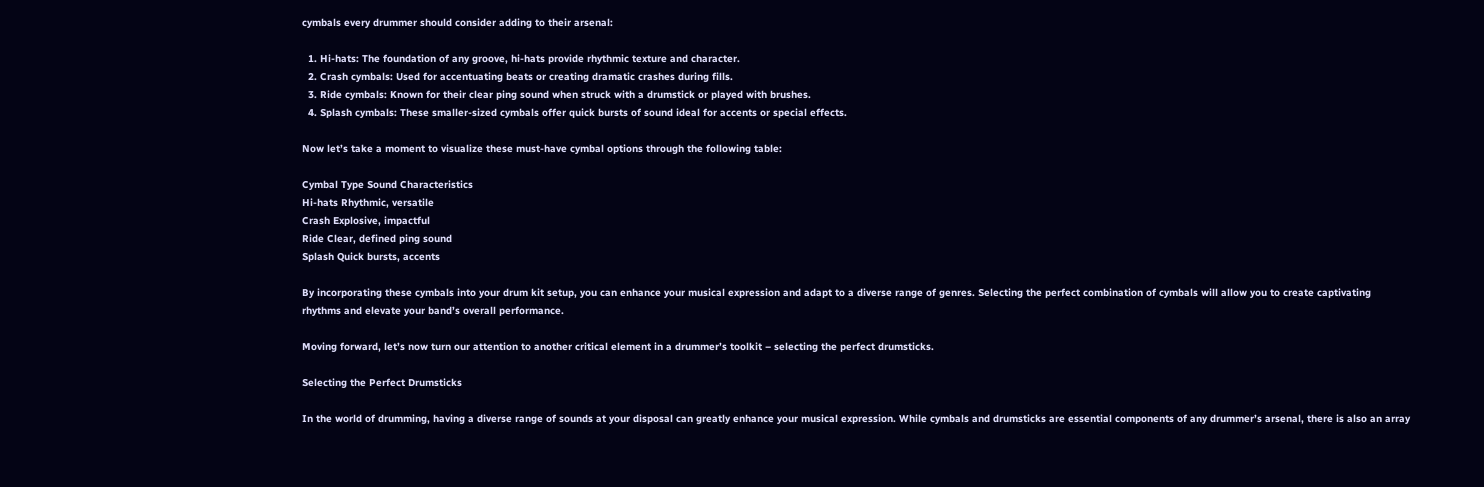cymbals every drummer should consider adding to their arsenal:

  1. Hi-hats: The foundation of any groove, hi-hats provide rhythmic texture and character.
  2. Crash cymbals: Used for accentuating beats or creating dramatic crashes during fills.
  3. Ride cymbals: Known for their clear ping sound when struck with a drumstick or played with brushes.
  4. Splash cymbals: These smaller-sized cymbals offer quick bursts of sound ideal for accents or special effects.

Now let’s take a moment to visualize these must-have cymbal options through the following table:

Cymbal Type Sound Characteristics
Hi-hats Rhythmic, versatile
Crash Explosive, impactful
Ride Clear, defined ping sound
Splash Quick bursts, accents

By incorporating these cymbals into your drum kit setup, you can enhance your musical expression and adapt to a diverse range of genres. Selecting the perfect combination of cymbals will allow you to create captivating rhythms and elevate your band’s overall performance.

Moving forward, let’s now turn our attention to another critical element in a drummer’s toolkit – selecting the perfect drumsticks.

Selecting the Perfect Drumsticks

In the world of drumming, having a diverse range of sounds at your disposal can greatly enhance your musical expression. While cymbals and drumsticks are essential components of any drummer’s arsenal, there is also an array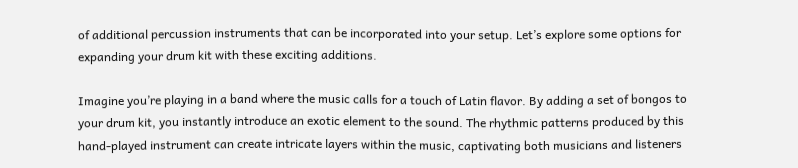of additional percussion instruments that can be incorporated into your setup. Let’s explore some options for expanding your drum kit with these exciting additions.

Imagine you’re playing in a band where the music calls for a touch of Latin flavor. By adding a set of bongos to your drum kit, you instantly introduce an exotic element to the sound. The rhythmic patterns produced by this hand-played instrument can create intricate layers within the music, captivating both musicians and listeners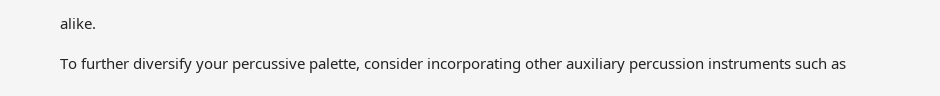alike.

To further diversify your percussive palette, consider incorporating other auxiliary percussion instruments such as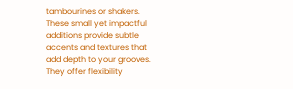tambourines or shakers. These small yet impactful additions provide subtle accents and textures that add depth to your grooves. They offer flexibility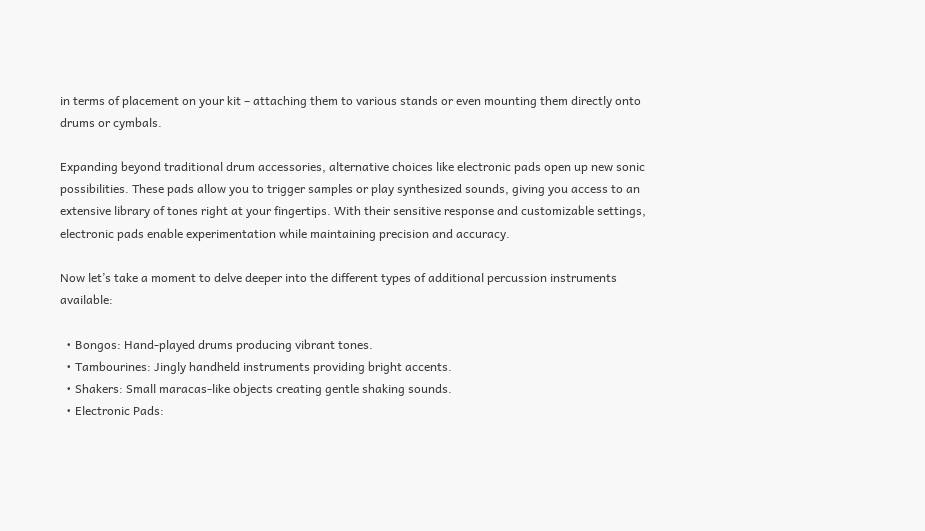in terms of placement on your kit – attaching them to various stands or even mounting them directly onto drums or cymbals.

Expanding beyond traditional drum accessories, alternative choices like electronic pads open up new sonic possibilities. These pads allow you to trigger samples or play synthesized sounds, giving you access to an extensive library of tones right at your fingertips. With their sensitive response and customizable settings, electronic pads enable experimentation while maintaining precision and accuracy.

Now let’s take a moment to delve deeper into the different types of additional percussion instruments available:

  • Bongos: Hand-played drums producing vibrant tones.
  • Tambourines: Jingly handheld instruments providing bright accents.
  • Shakers: Small maracas-like objects creating gentle shaking sounds.
  • Electronic Pads: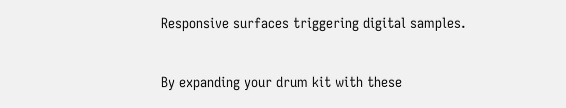Responsive surfaces triggering digital samples.

By expanding your drum kit with these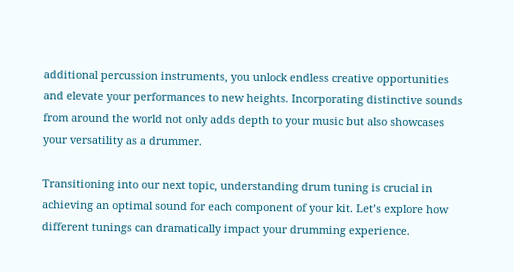additional percussion instruments, you unlock endless creative opportunities and elevate your performances to new heights. Incorporating distinctive sounds from around the world not only adds depth to your music but also showcases your versatility as a drummer.

Transitioning into our next topic, understanding drum tuning is crucial in achieving an optimal sound for each component of your kit. Let’s explore how different tunings can dramatically impact your drumming experience.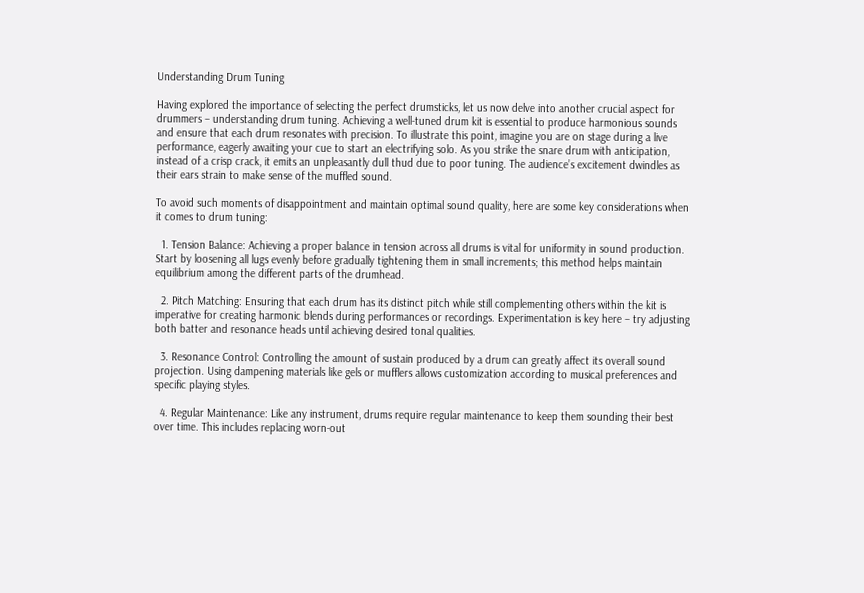Understanding Drum Tuning

Having explored the importance of selecting the perfect drumsticks, let us now delve into another crucial aspect for drummers – understanding drum tuning. Achieving a well-tuned drum kit is essential to produce harmonious sounds and ensure that each drum resonates with precision. To illustrate this point, imagine you are on stage during a live performance, eagerly awaiting your cue to start an electrifying solo. As you strike the snare drum with anticipation, instead of a crisp crack, it emits an unpleasantly dull thud due to poor tuning. The audience’s excitement dwindles as their ears strain to make sense of the muffled sound.

To avoid such moments of disappointment and maintain optimal sound quality, here are some key considerations when it comes to drum tuning:

  1. Tension Balance: Achieving a proper balance in tension across all drums is vital for uniformity in sound production. Start by loosening all lugs evenly before gradually tightening them in small increments; this method helps maintain equilibrium among the different parts of the drumhead.

  2. Pitch Matching: Ensuring that each drum has its distinct pitch while still complementing others within the kit is imperative for creating harmonic blends during performances or recordings. Experimentation is key here – try adjusting both batter and resonance heads until achieving desired tonal qualities.

  3. Resonance Control: Controlling the amount of sustain produced by a drum can greatly affect its overall sound projection. Using dampening materials like gels or mufflers allows customization according to musical preferences and specific playing styles.

  4. Regular Maintenance: Like any instrument, drums require regular maintenance to keep them sounding their best over time. This includes replacing worn-out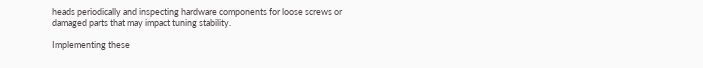heads periodically and inspecting hardware components for loose screws or damaged parts that may impact tuning stability.

Implementing these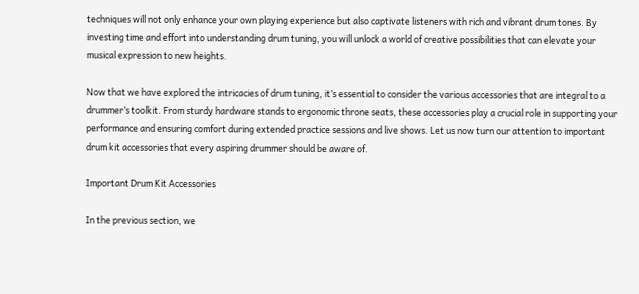techniques will not only enhance your own playing experience but also captivate listeners with rich and vibrant drum tones. By investing time and effort into understanding drum tuning, you will unlock a world of creative possibilities that can elevate your musical expression to new heights.

Now that we have explored the intricacies of drum tuning, it’s essential to consider the various accessories that are integral to a drummer’s toolkit. From sturdy hardware stands to ergonomic throne seats, these accessories play a crucial role in supporting your performance and ensuring comfort during extended practice sessions and live shows. Let us now turn our attention to important drum kit accessories that every aspiring drummer should be aware of.

Important Drum Kit Accessories

In the previous section, we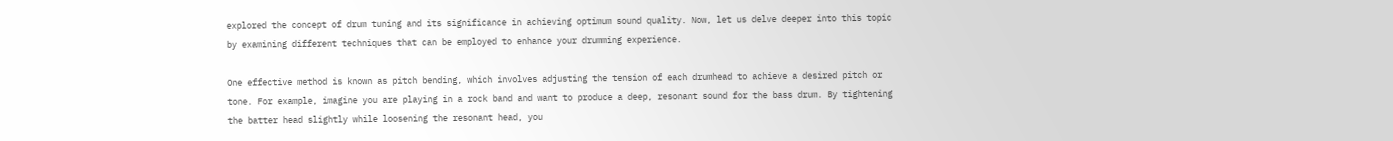explored the concept of drum tuning and its significance in achieving optimum sound quality. Now, let us delve deeper into this topic by examining different techniques that can be employed to enhance your drumming experience.

One effective method is known as pitch bending, which involves adjusting the tension of each drumhead to achieve a desired pitch or tone. For example, imagine you are playing in a rock band and want to produce a deep, resonant sound for the bass drum. By tightening the batter head slightly while loosening the resonant head, you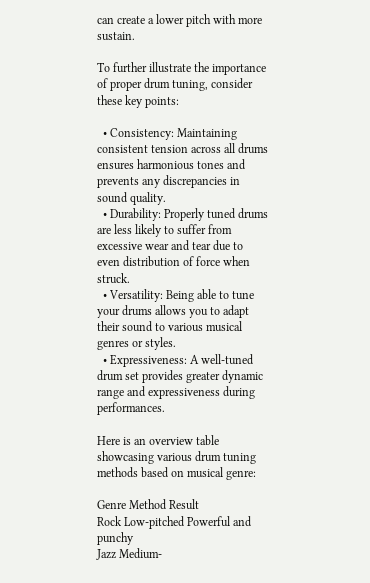can create a lower pitch with more sustain.

To further illustrate the importance of proper drum tuning, consider these key points:

  • Consistency: Maintaining consistent tension across all drums ensures harmonious tones and prevents any discrepancies in sound quality.
  • Durability: Properly tuned drums are less likely to suffer from excessive wear and tear due to even distribution of force when struck.
  • Versatility: Being able to tune your drums allows you to adapt their sound to various musical genres or styles.
  • Expressiveness: A well-tuned drum set provides greater dynamic range and expressiveness during performances.

Here is an overview table showcasing various drum tuning methods based on musical genre:

Genre Method Result
Rock Low-pitched Powerful and punchy
Jazz Medium-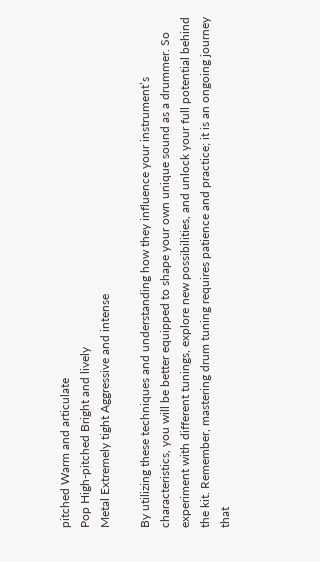pitched Warm and articulate
Pop High-pitched Bright and lively
Metal Extremely tight Aggressive and intense

By utilizing these techniques and understanding how they influence your instrument’s characteristics, you will be better equipped to shape your own unique sound as a drummer. So experiment with different tunings, explore new possibilities, and unlock your full potential behind the kit. Remember, mastering drum tuning requires patience and practice; it is an ongoing journey that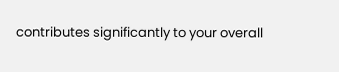contributes significantly to your overall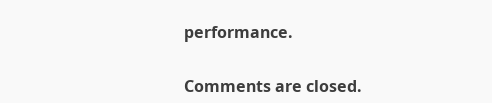performance.


Comments are closed.